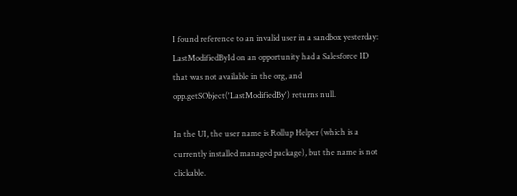I found reference to an invalid user in a sandbox yesterday: LastModifiedById on an opportunity had a Salesforce ID that was not available in the org, and opp.getSObject('LastModifiedBy') returns null.

In the UI, the user name is Rollup Helper (which is a currently installed managed package), but the name is not clickable.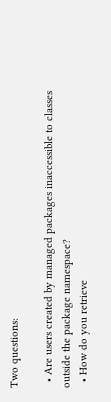Two questions:

  • Are users created by managed packages inaccessible to classes outside the package namespace?
  • How do you retrieve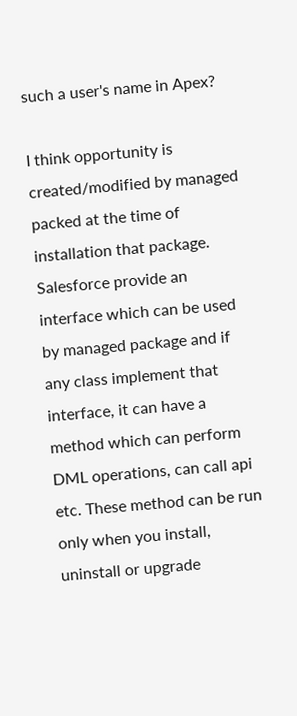such a user's name in Apex?

I think opportunity is created/modified by managed packed at the time of installation that package. Salesforce provide an interface which can be used by managed package and if any class implement that interface, it can have a method which can perform DML operations, can call api etc. These method can be run only when you install, uninstall or upgrade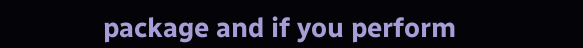package and if you perform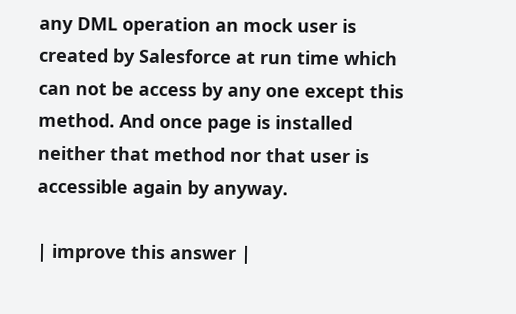any DML operation an mock user is created by Salesforce at run time which can not be access by any one except this method. And once page is installed neither that method nor that user is accessible again by anyway.

| improve this answer |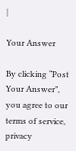|

Your Answer

By clicking “Post Your Answer”, you agree to our terms of service, privacy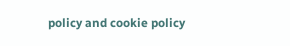policy and cookie policy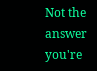Not the answer you're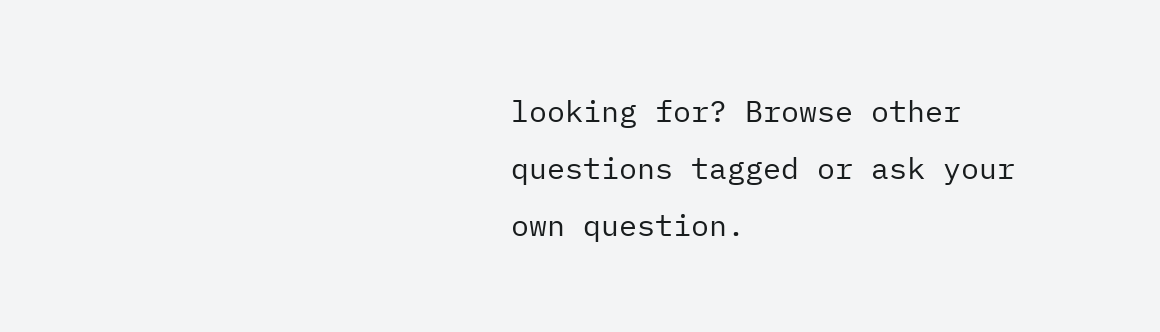looking for? Browse other questions tagged or ask your own question.